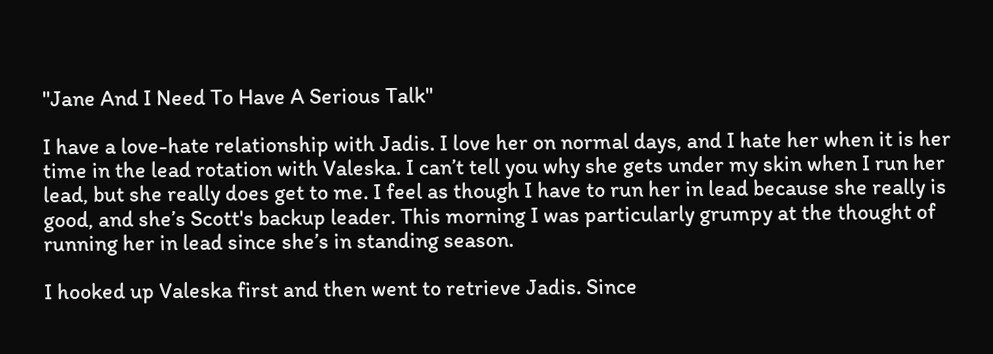"Jane And I Need To Have A Serious Talk"

I have a love-hate relationship with Jadis. I love her on normal days, and I hate her when it is her time in the lead rotation with Valeska. I can’t tell you why she gets under my skin when I run her lead, but she really does get to me. I feel as though I have to run her in lead because she really is good, and she’s Scott's backup leader. This morning I was particularly grumpy at the thought of running her in lead since she’s in standing season.

I hooked up Valeska first and then went to retrieve Jadis. Since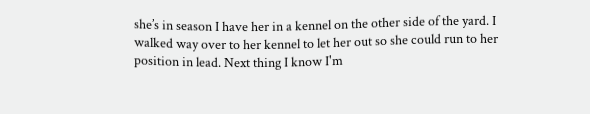she’s in season I have her in a kennel on the other side of the yard. I walked way over to her kennel to let her out so she could run to her position in lead. Next thing I know I'm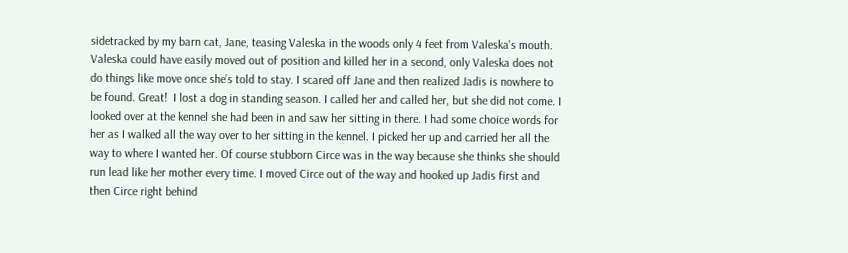sidetracked by my barn cat, Jane, teasing Valeska in the woods only 4 feet from Valeska's mouth. Valeska could have easily moved out of position and killed her in a second, only Valeska does not do things like move once she’s told to stay. I scared off Jane and then realized Jadis is nowhere to be found. Great!  I lost a dog in standing season. I called her and called her, but she did not come. I looked over at the kennel she had been in and saw her sitting in there. I had some choice words for her as I walked all the way over to her sitting in the kennel. I picked her up and carried her all the way to where I wanted her. Of course stubborn Circe was in the way because she thinks she should run lead like her mother every time. I moved Circe out of the way and hooked up Jadis first and then Circe right behind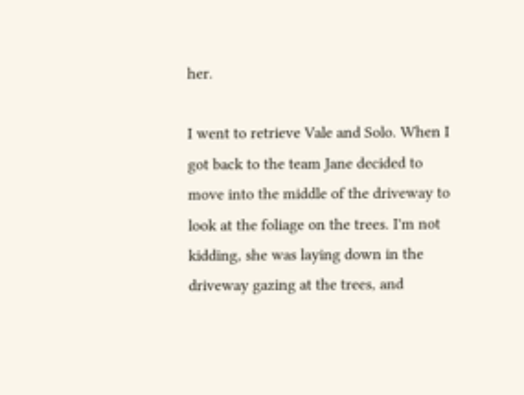her.

I went to retrieve Vale and Solo. When I got back to the team Jane decided to move into the middle of the driveway to look at the foliage on the trees. I'm not kidding, she was laying down in the driveway gazing at the trees, and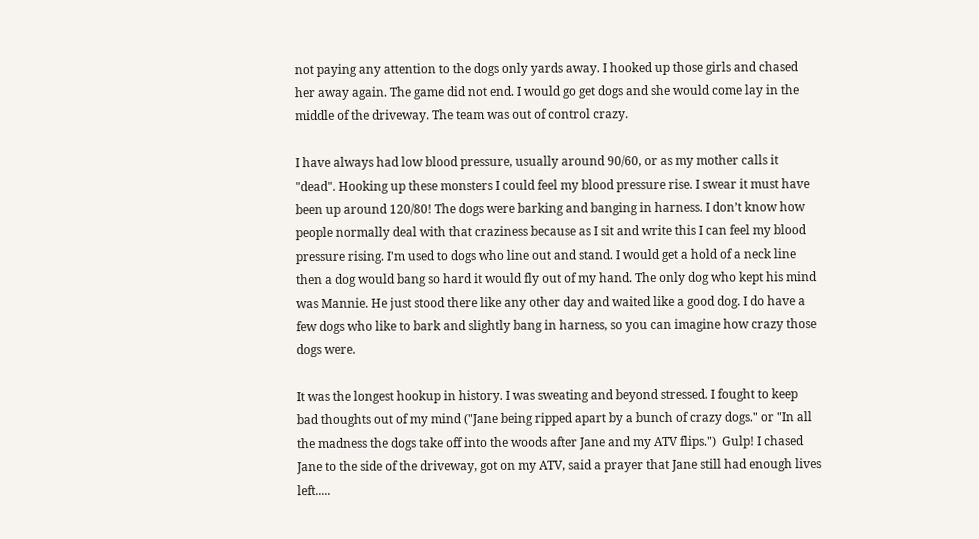not paying any attention to the dogs only yards away. I hooked up those girls and chased her away again. The game did not end. I would go get dogs and she would come lay in the middle of the driveway. The team was out of control crazy.

I have always had low blood pressure, usually around 90/60, or as my mother calls it "dead". Hooking up these monsters I could feel my blood pressure rise. I swear it must have been up around 120/80! The dogs were barking and banging in harness. I don’t know how people normally deal with that craziness because as I sit and write this I can feel my blood pressure rising. I'm used to dogs who line out and stand. I would get a hold of a neck line then a dog would bang so hard it would fly out of my hand. The only dog who kept his mind was Mannie. He just stood there like any other day and waited like a good dog. I do have a few dogs who like to bark and slightly bang in harness, so you can imagine how crazy those dogs were.

It was the longest hookup in history. I was sweating and beyond stressed. I fought to keep bad thoughts out of my mind ("Jane being ripped apart by a bunch of crazy dogs." or "In all the madness the dogs take off into the woods after Jane and my ATV flips.")  Gulp! I chased Jane to the side of the driveway, got on my ATV, said a prayer that Jane still had enough lives left.....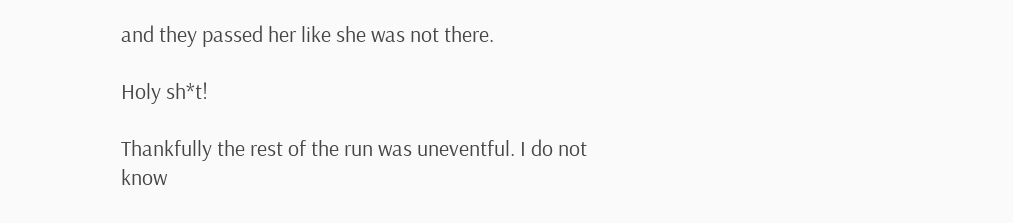and they passed her like she was not there.

Holy sh*t!

Thankfully the rest of the run was uneventful. I do not know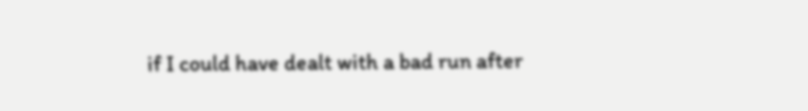if I could have dealt with a bad run after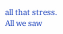all that stress. All we saw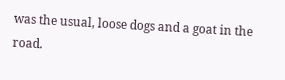was the usual, loose dogs and a goat in the road.